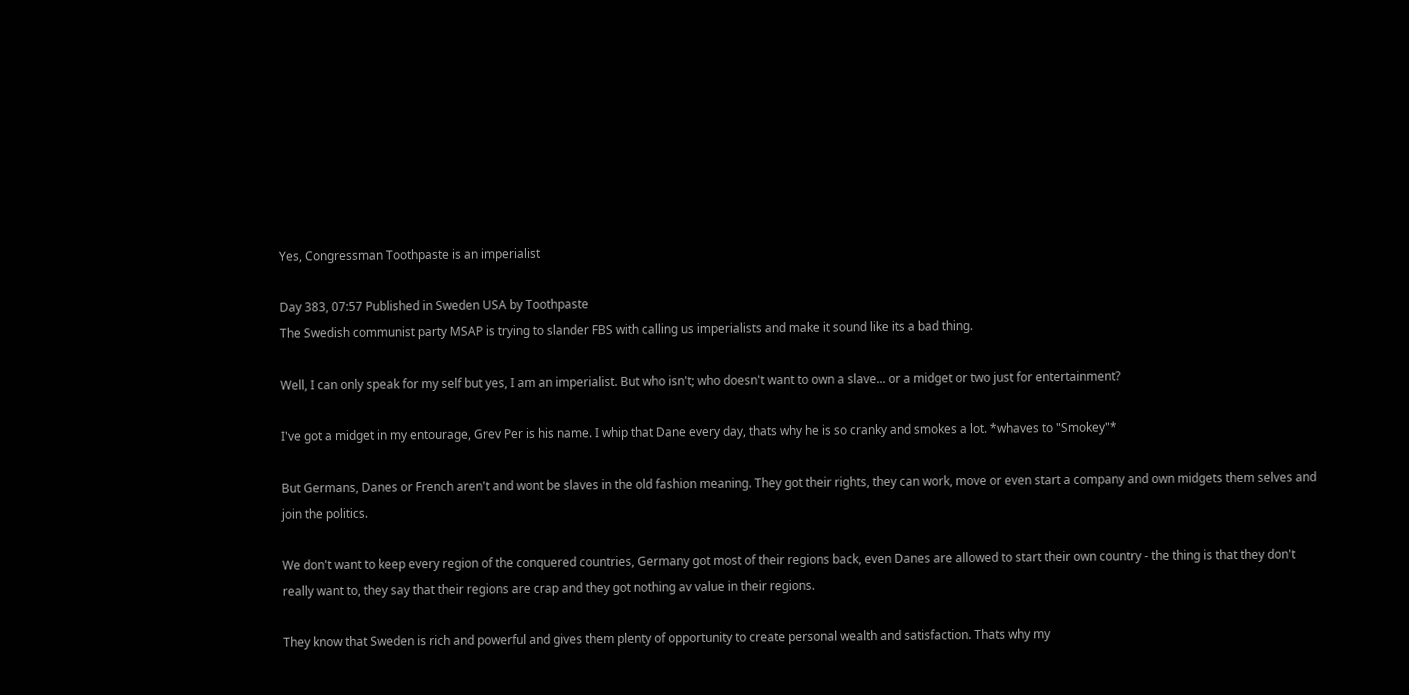Yes, Congressman Toothpaste is an imperialist

Day 383, 07:57 Published in Sweden USA by Toothpaste
The Swedish communist party MSAP is trying to slander FBS with calling us imperialists and make it sound like its a bad thing.

Well, I can only speak for my self but yes, I am an imperialist. But who isn't; who doesn't want to own a slave... or a midget or two just for entertainment?

I've got a midget in my entourage, Grev Per is his name. I whip that Dane every day, thats why he is so cranky and smokes a lot. *whaves to "Smokey"*

But Germans, Danes or French aren't and wont be slaves in the old fashion meaning. They got their rights, they can work, move or even start a company and own midgets them selves and join the politics.

We don't want to keep every region of the conquered countries, Germany got most of their regions back, even Danes are allowed to start their own country - the thing is that they don't really want to, they say that their regions are crap and they got nothing av value in their regions.

They know that Sweden is rich and powerful and gives them plenty of opportunity to create personal wealth and satisfaction. Thats why my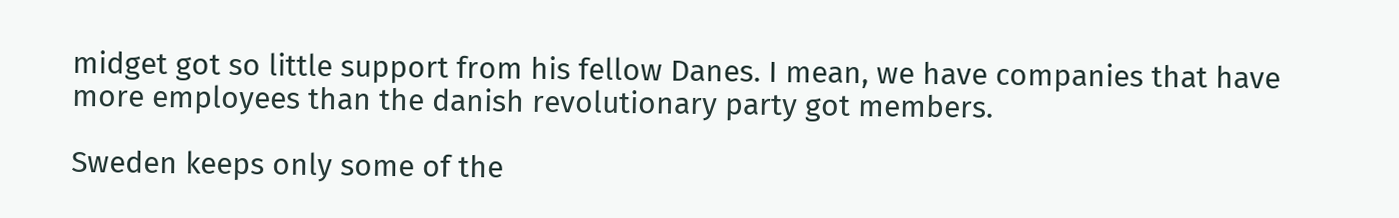midget got so little support from his fellow Danes. I mean, we have companies that have more employees than the danish revolutionary party got members.

Sweden keeps only some of the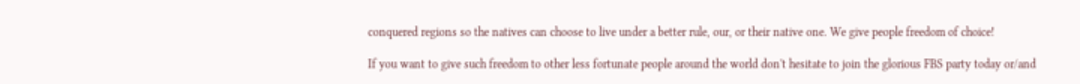conquered regions so the natives can choose to live under a better rule, our, or their native one. We give people freedom of choice!

If you want to give such freedom to other less fortunate people around the world don't hesitate to join the glorious FBS party today or/and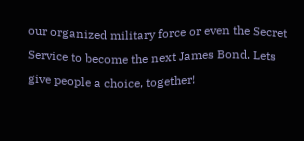our organized military force or even the Secret Service to become the next James Bond. Lets give people a choice, together!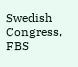Swedish Congress, FBS